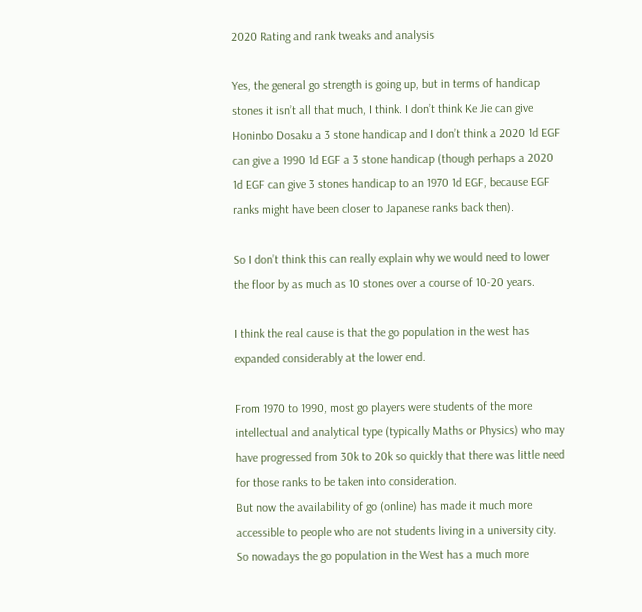2020 Rating and rank tweaks and analysis

Yes, the general go strength is going up, but in terms of handicap stones it isn’t all that much, I think. I don’t think Ke Jie can give Honinbo Dosaku a 3 stone handicap and I don’t think a 2020 1d EGF can give a 1990 1d EGF a 3 stone handicap (though perhaps a 2020 1d EGF can give 3 stones handicap to an 1970 1d EGF, because EGF ranks might have been closer to Japanese ranks back then).

So I don’t think this can really explain why we would need to lower the floor by as much as 10 stones over a course of 10-20 years.

I think the real cause is that the go population in the west has expanded considerably at the lower end.

From 1970 to 1990, most go players were students of the more intellectual and analytical type (typically Maths or Physics) who may have progressed from 30k to 20k so quickly that there was little need for those ranks to be taken into consideration.
But now the availability of go (online) has made it much more accessible to people who are not students living in a university city. So nowadays the go population in the West has a much more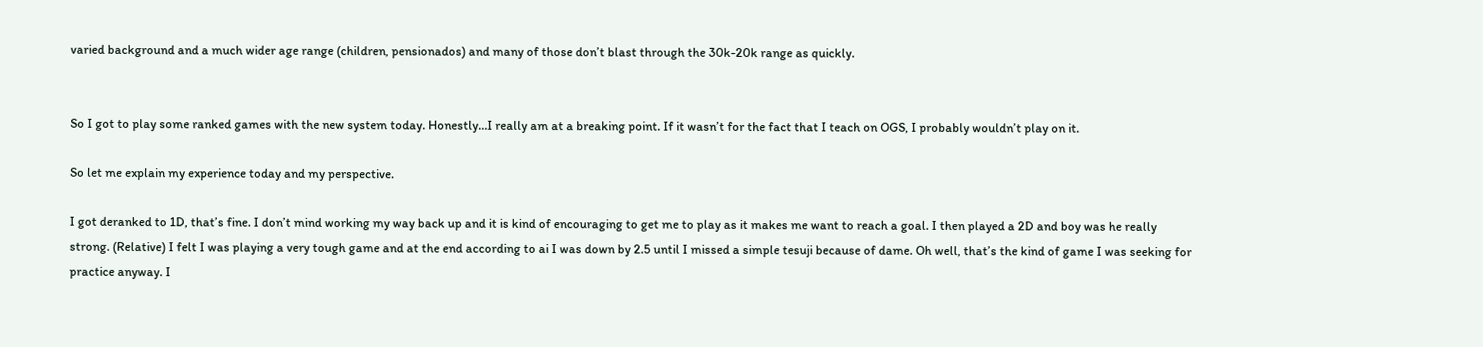varied background and a much wider age range (children, pensionados) and many of those don’t blast through the 30k-20k range as quickly.


So I got to play some ranked games with the new system today. Honestly…I really am at a breaking point. If it wasn’t for the fact that I teach on OGS, I probably wouldn’t play on it.

So let me explain my experience today and my perspective.

I got deranked to 1D, that’s fine. I don’t mind working my way back up and it is kind of encouraging to get me to play as it makes me want to reach a goal. I then played a 2D and boy was he really strong. (Relative) I felt I was playing a very tough game and at the end according to ai I was down by 2.5 until I missed a simple tesuji because of dame. Oh well, that’s the kind of game I was seeking for practice anyway. I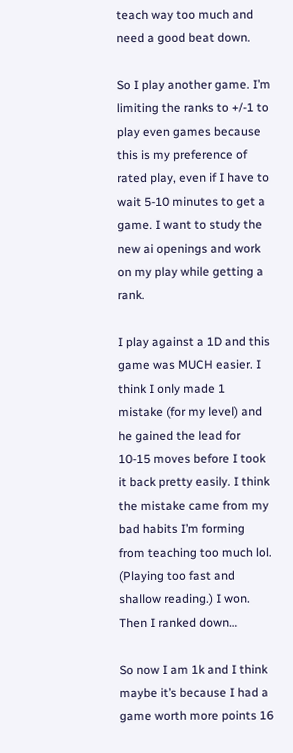teach way too much and need a good beat down.

So I play another game. I’m limiting the ranks to +/-1 to play even games because this is my preference of rated play, even if I have to wait 5-10 minutes to get a game. I want to study the new ai openings and work on my play while getting a rank.

I play against a 1D and this game was MUCH easier. I think I only made 1 mistake (for my level) and he gained the lead for 10-15 moves before I took it back pretty easily. I think the mistake came from my bad habits I’m forming from teaching too much lol. (Playing too fast and shallow reading.) I won. Then I ranked down…

So now I am 1k and I think maybe it’s because I had a game worth more points 16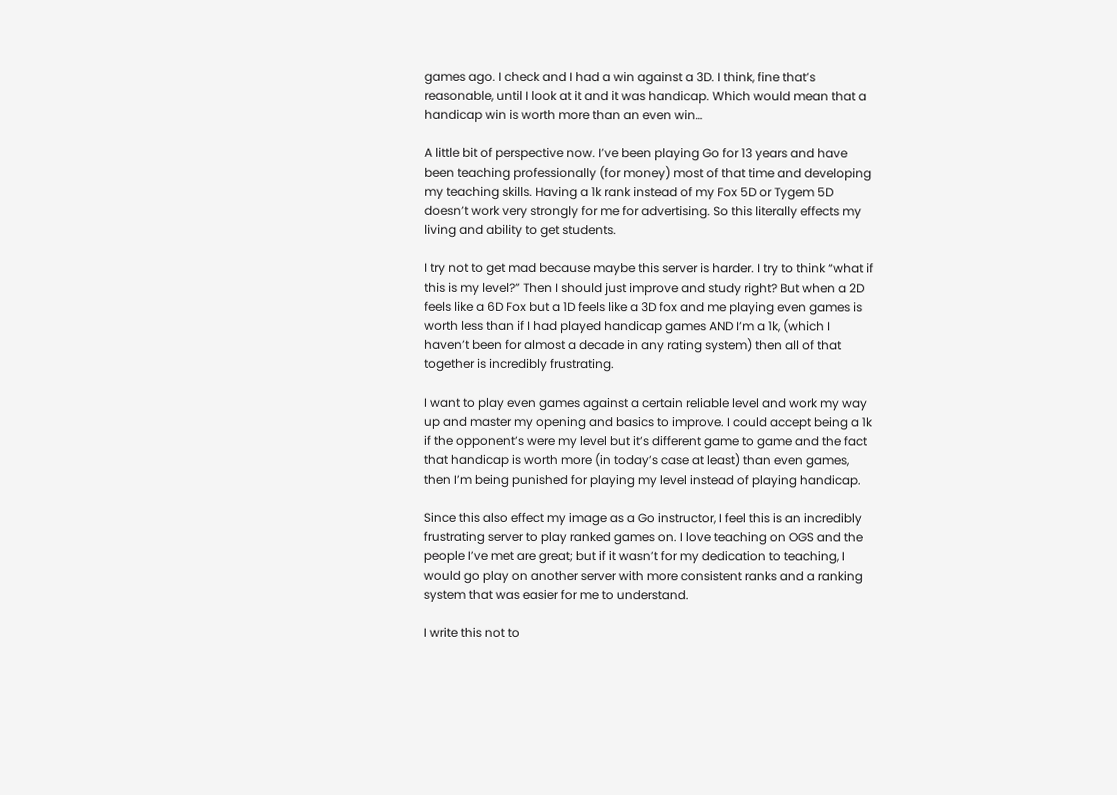games ago. I check and I had a win against a 3D. I think, fine that’s reasonable, until I look at it and it was handicap. Which would mean that a handicap win is worth more than an even win…

A little bit of perspective now. I’ve been playing Go for 13 years and have been teaching professionally (for money) most of that time and developing my teaching skills. Having a 1k rank instead of my Fox 5D or Tygem 5D doesn’t work very strongly for me for advertising. So this literally effects my living and ability to get students.

I try not to get mad because maybe this server is harder. I try to think “what if this is my level?” Then I should just improve and study right? But when a 2D feels like a 6D Fox but a 1D feels like a 3D fox and me playing even games is worth less than if I had played handicap games AND I’m a 1k, (which I haven’t been for almost a decade in any rating system) then all of that together is incredibly frustrating.

I want to play even games against a certain reliable level and work my way up and master my opening and basics to improve. I could accept being a 1k if the opponent’s were my level but it’s different game to game and the fact that handicap is worth more (in today’s case at least) than even games, then I’m being punished for playing my level instead of playing handicap.

Since this also effect my image as a Go instructor, I feel this is an incredibly frustrating server to play ranked games on. I love teaching on OGS and the people I’ve met are great; but if it wasn’t for my dedication to teaching, I would go play on another server with more consistent ranks and a ranking system that was easier for me to understand.

I write this not to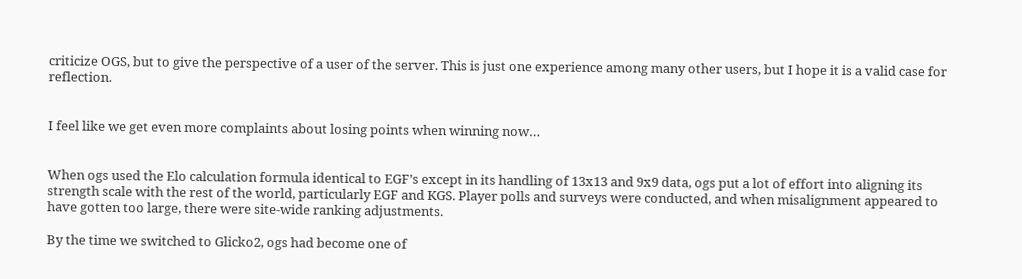criticize OGS, but to give the perspective of a user of the server. This is just one experience among many other users, but I hope it is a valid case for reflection.


I feel like we get even more complaints about losing points when winning now…


When ogs used the Elo calculation formula identical to EGF’s except in its handling of 13x13 and 9x9 data, ogs put a lot of effort into aligning its strength scale with the rest of the world, particularly EGF and KGS. Player polls and surveys were conducted, and when misalignment appeared to have gotten too large, there were site-wide ranking adjustments.

By the time we switched to Glicko2, ogs had become one of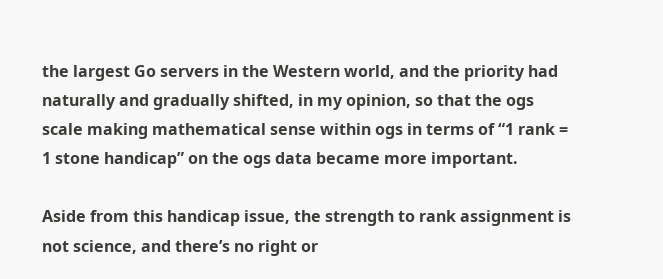the largest Go servers in the Western world, and the priority had naturally and gradually shifted, in my opinion, so that the ogs scale making mathematical sense within ogs in terms of “1 rank = 1 stone handicap” on the ogs data became more important.

Aside from this handicap issue, the strength to rank assignment is not science, and there’s no right or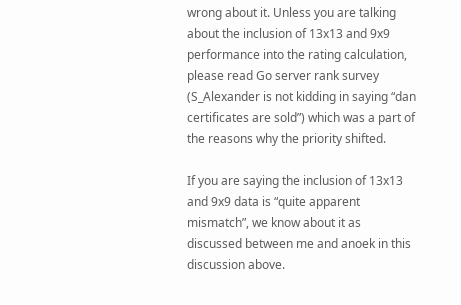wrong about it. Unless you are talking about the inclusion of 13x13 and 9x9 performance into the rating calculation, please read Go server rank survey
(S_Alexander is not kidding in saying “dan certificates are sold”) which was a part of the reasons why the priority shifted.

If you are saying the inclusion of 13x13 and 9x9 data is “quite apparent mismatch”, we know about it as discussed between me and anoek in this discussion above.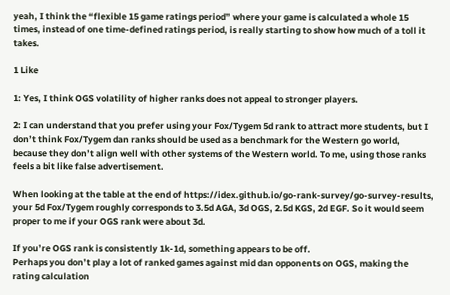yeah, I think the “flexible 15 game ratings period” where your game is calculated a whole 15 times, instead of one time-defined ratings period, is really starting to show how much of a toll it takes.

1 Like

1: Yes, I think OGS volatility of higher ranks does not appeal to stronger players.

2: I can understand that you prefer using your Fox/Tygem 5d rank to attract more students, but I don’t think Fox/Tygem dan ranks should be used as a benchmark for the Western go world, because they don’t align well with other systems of the Western world. To me, using those ranks feels a bit like false advertisement.

When looking at the table at the end of https://idex.github.io/go-rank-survey/go-survey-results,
your 5d Fox/Tygem roughly corresponds to 3.5d AGA, 3d OGS, 2.5d KGS, 2d EGF. So it would seem proper to me if your OGS rank were about 3d.

If you’re OGS rank is consistently 1k-1d, something appears to be off.
Perhaps you don’t play a lot of ranked games against mid dan opponents on OGS, making the rating calculation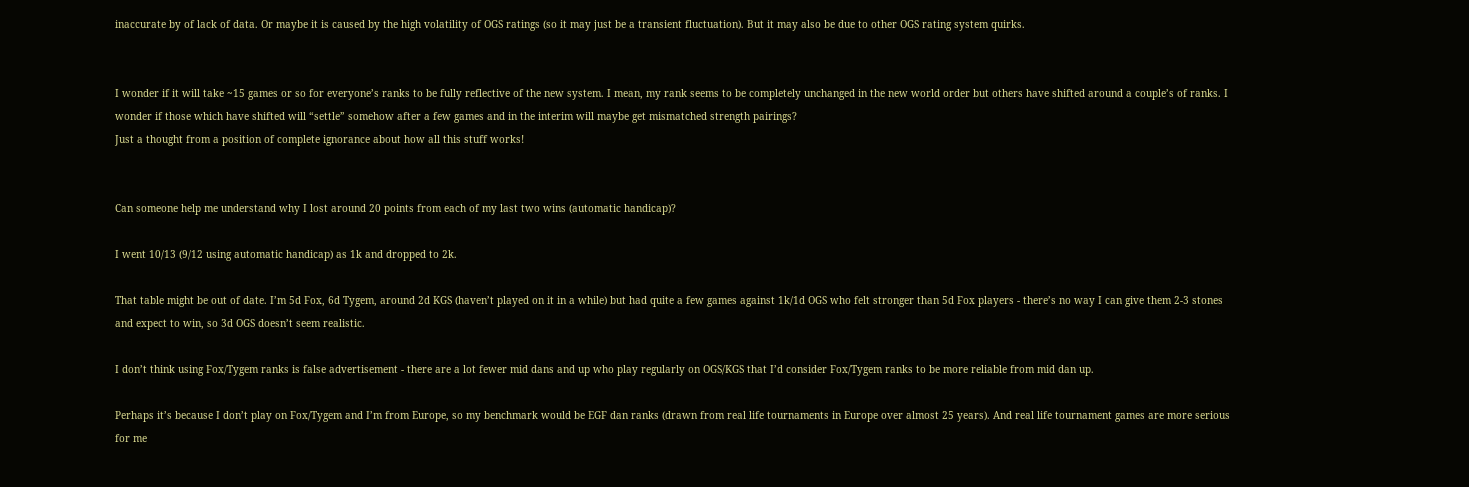inaccurate by of lack of data. Or maybe it is caused by the high volatility of OGS ratings (so it may just be a transient fluctuation). But it may also be due to other OGS rating system quirks.


I wonder if it will take ~15 games or so for everyone’s ranks to be fully reflective of the new system. I mean, my rank seems to be completely unchanged in the new world order but others have shifted around a couple’s of ranks. I wonder if those which have shifted will “settle” somehow after a few games and in the interim will maybe get mismatched strength pairings?
Just a thought from a position of complete ignorance about how all this stuff works!


Can someone help me understand why I lost around 20 points from each of my last two wins (automatic handicap)?

I went 10/13 (9/12 using automatic handicap) as 1k and dropped to 2k.

That table might be out of date. I’m 5d Fox, 6d Tygem, around 2d KGS (haven’t played on it in a while) but had quite a few games against 1k/1d OGS who felt stronger than 5d Fox players - there’s no way I can give them 2-3 stones and expect to win, so 3d OGS doesn’t seem realistic.

I don’t think using Fox/Tygem ranks is false advertisement - there are a lot fewer mid dans and up who play regularly on OGS/KGS that I’d consider Fox/Tygem ranks to be more reliable from mid dan up.

Perhaps it’s because I don’t play on Fox/Tygem and I’m from Europe, so my benchmark would be EGF dan ranks (drawn from real life tournaments in Europe over almost 25 years). And real life tournament games are more serious for me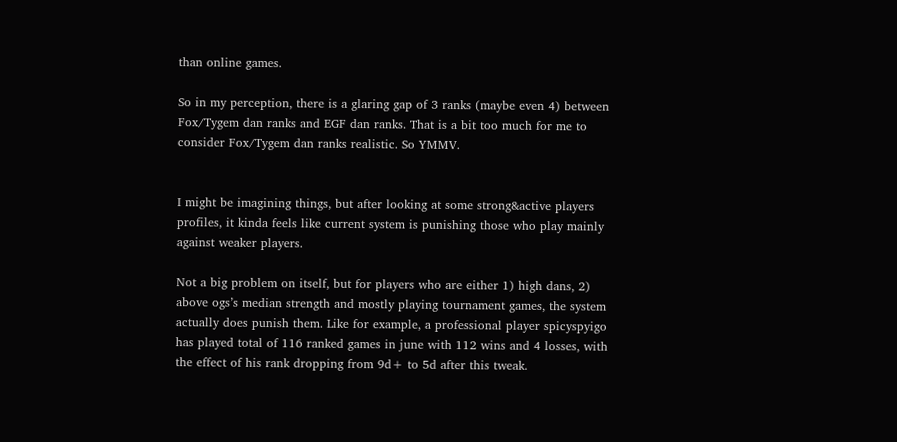than online games.

So in my perception, there is a glaring gap of 3 ranks (maybe even 4) between Fox/Tygem dan ranks and EGF dan ranks. That is a bit too much for me to consider Fox/Tygem dan ranks realistic. So YMMV.


I might be imagining things, but after looking at some strong&active players profiles, it kinda feels like current system is punishing those who play mainly against weaker players.

Not a big problem on itself, but for players who are either 1) high dans, 2) above ogs’s median strength and mostly playing tournament games, the system actually does punish them. Like for example, a professional player spicyspyigo has played total of 116 ranked games in june with 112 wins and 4 losses, with the effect of his rank dropping from 9d+ to 5d after this tweak.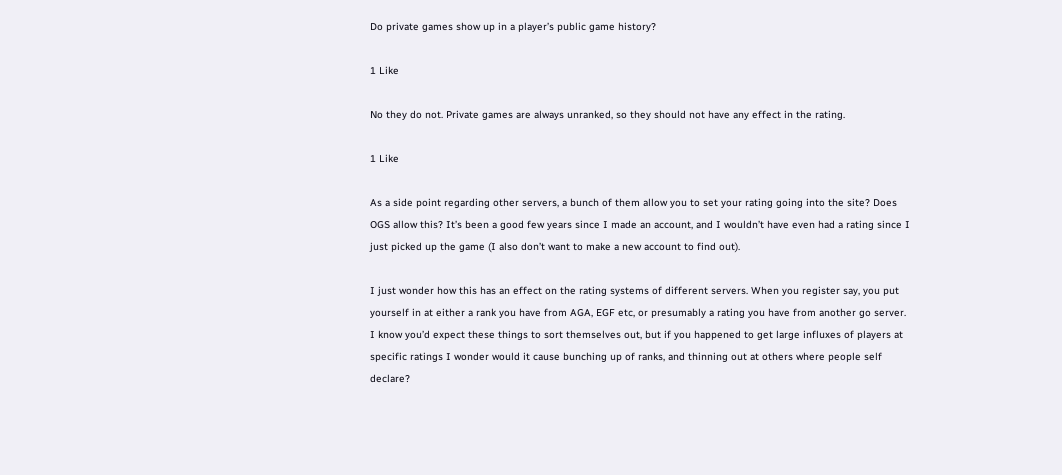Do private games show up in a player’s public game history?

1 Like

No they do not. Private games are always unranked, so they should not have any effect in the rating.

1 Like

As a side point regarding other servers, a bunch of them allow you to set your rating going into the site? Does OGS allow this? It’s been a good few years since I made an account, and I wouldn’t have even had a rating since I just picked up the game (I also don’t want to make a new account to find out).

I just wonder how this has an effect on the rating systems of different servers. When you register say, you put yourself in at either a rank you have from AGA, EGF etc, or presumably a rating you have from another go server. I know you’d expect these things to sort themselves out, but if you happened to get large influxes of players at specific ratings I wonder would it cause bunching up of ranks, and thinning out at others where people self declare?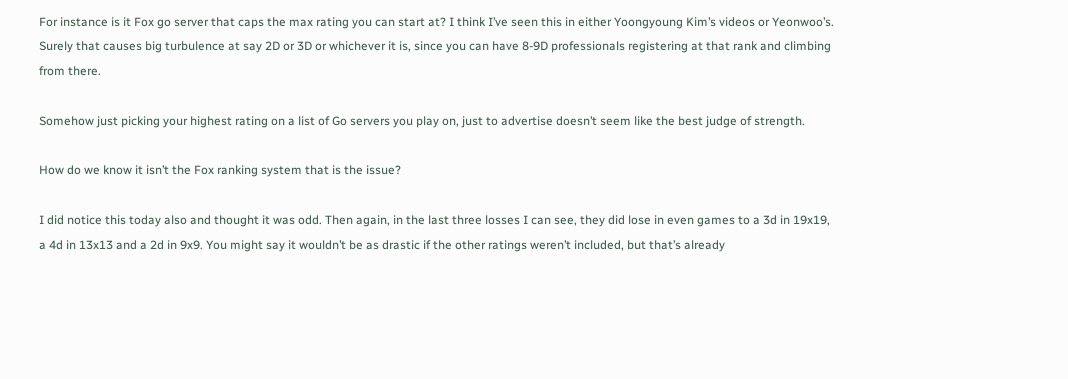For instance is it Fox go server that caps the max rating you can start at? I think I’ve seen this in either Yoongyoung Kim’s videos or Yeonwoo’s. Surely that causes big turbulence at say 2D or 3D or whichever it is, since you can have 8-9D professionals registering at that rank and climbing from there.

Somehow just picking your highest rating on a list of Go servers you play on, just to advertise doesn’t seem like the best judge of strength.

How do we know it isn’t the Fox ranking system that is the issue?

I did notice this today also and thought it was odd. Then again, in the last three losses I can see, they did lose in even games to a 3d in 19x19, a 4d in 13x13 and a 2d in 9x9. You might say it wouldn’t be as drastic if the other ratings weren’t included, but that’s already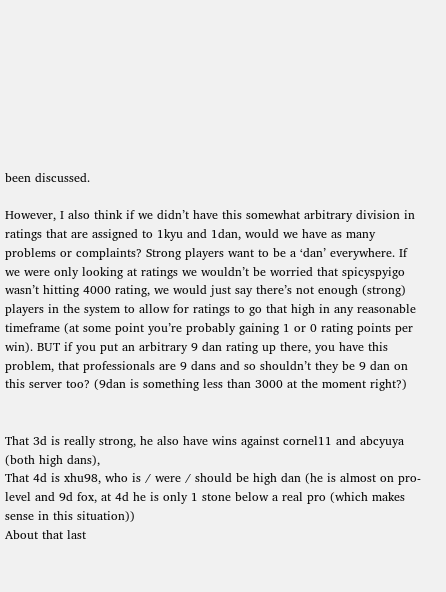been discussed.

However, I also think if we didn’t have this somewhat arbitrary division in ratings that are assigned to 1kyu and 1dan, would we have as many problems or complaints? Strong players want to be a ‘dan’ everywhere. If we were only looking at ratings we wouldn’t be worried that spicyspyigo wasn’t hitting 4000 rating, we would just say there’s not enough (strong) players in the system to allow for ratings to go that high in any reasonable timeframe (at some point you’re probably gaining 1 or 0 rating points per win). BUT if you put an arbitrary 9 dan rating up there, you have this problem, that professionals are 9 dans and so shouldn’t they be 9 dan on this server too? (9dan is something less than 3000 at the moment right?)


That 3d is really strong, he also have wins against cornel11 and abcyuya (both high dans),
That 4d is xhu98, who is / were / should be high dan (he is almost on pro-level and 9d fox, at 4d he is only 1 stone below a real pro (which makes sense in this situation))
About that last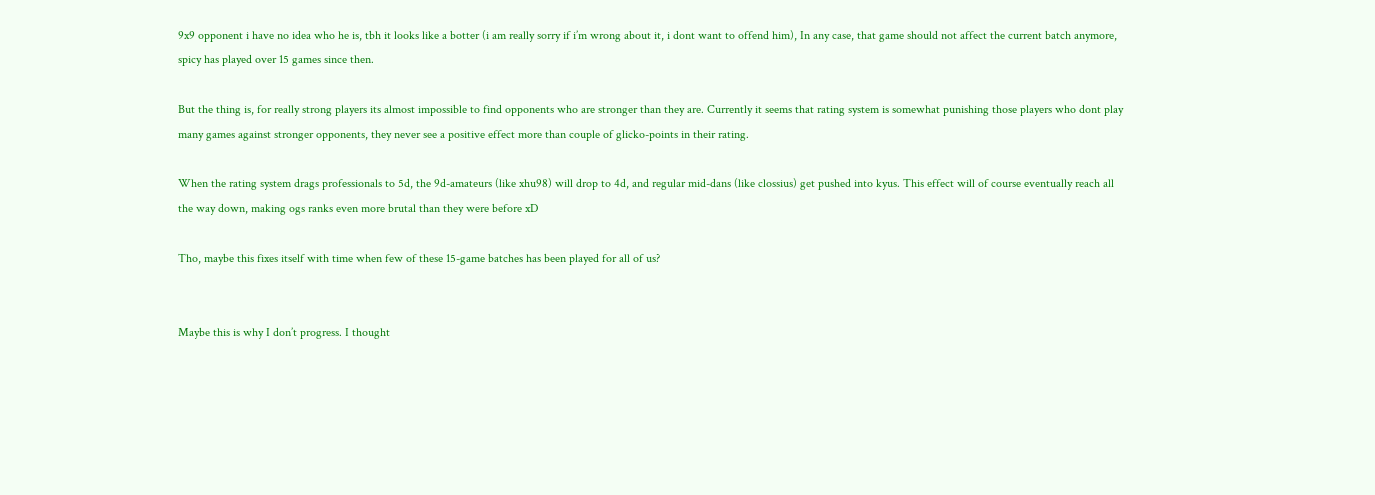9x9 opponent i have no idea who he is, tbh it looks like a botter (i am really sorry if i’m wrong about it, i dont want to offend him), In any case, that game should not affect the current batch anymore, spicy has played over 15 games since then.

But the thing is, for really strong players its almost impossible to find opponents who are stronger than they are. Currently it seems that rating system is somewhat punishing those players who dont play many games against stronger opponents, they never see a positive effect more than couple of glicko-points in their rating.

When the rating system drags professionals to 5d, the 9d-amateurs (like xhu98) will drop to 4d, and regular mid-dans (like clossius) get pushed into kyus. This effect will of course eventually reach all the way down, making ogs ranks even more brutal than they were before xD

Tho, maybe this fixes itself with time when few of these 15-game batches has been played for all of us?


Maybe this is why I don’t progress. I thought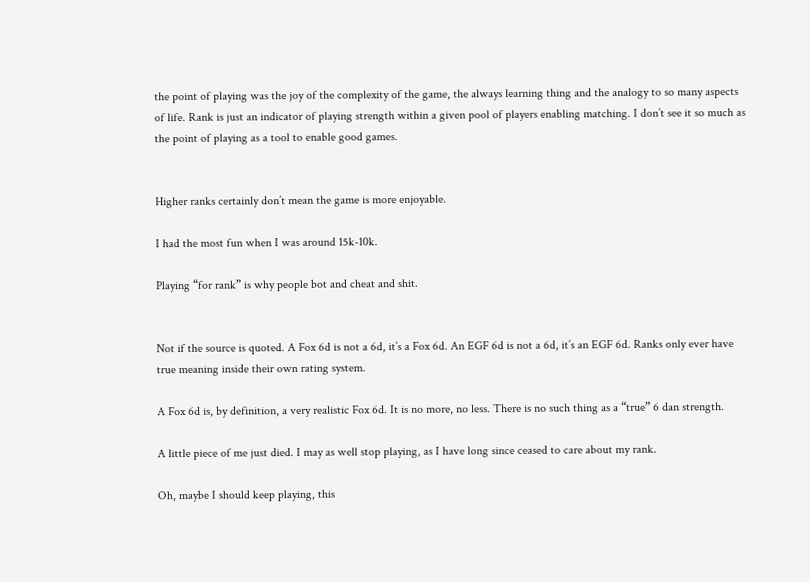the point of playing was the joy of the complexity of the game, the always learning thing and the analogy to so many aspects of life. Rank is just an indicator of playing strength within a given pool of players enabling matching. I don’t see it so much as the point of playing as a tool to enable good games.


Higher ranks certainly don’t mean the game is more enjoyable.

I had the most fun when I was around 15k-10k.

Playing “for rank” is why people bot and cheat and shit.


Not if the source is quoted. A Fox 6d is not a 6d, it’s a Fox 6d. An EGF 6d is not a 6d, it’s an EGF 6d. Ranks only ever have true meaning inside their own rating system.

A Fox 6d is, by definition, a very realistic Fox 6d. It is no more, no less. There is no such thing as a “true” 6 dan strength.

A little piece of me just died. I may as well stop playing, as I have long since ceased to care about my rank.

Oh, maybe I should keep playing, this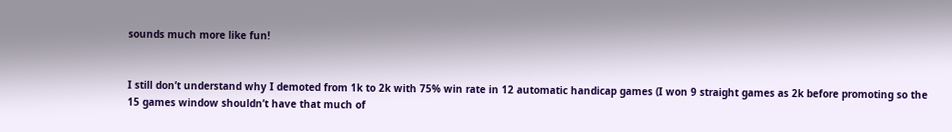sounds much more like fun!


I still don’t understand why I demoted from 1k to 2k with 75% win rate in 12 automatic handicap games (I won 9 straight games as 2k before promoting so the 15 games window shouldn’t have that much of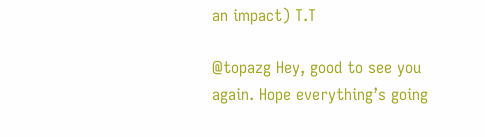an impact) T.T

@topazg Hey, good to see you again. Hope everything’s going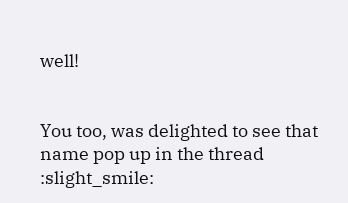well!


You too, was delighted to see that name pop up in the thread :slight_smile: